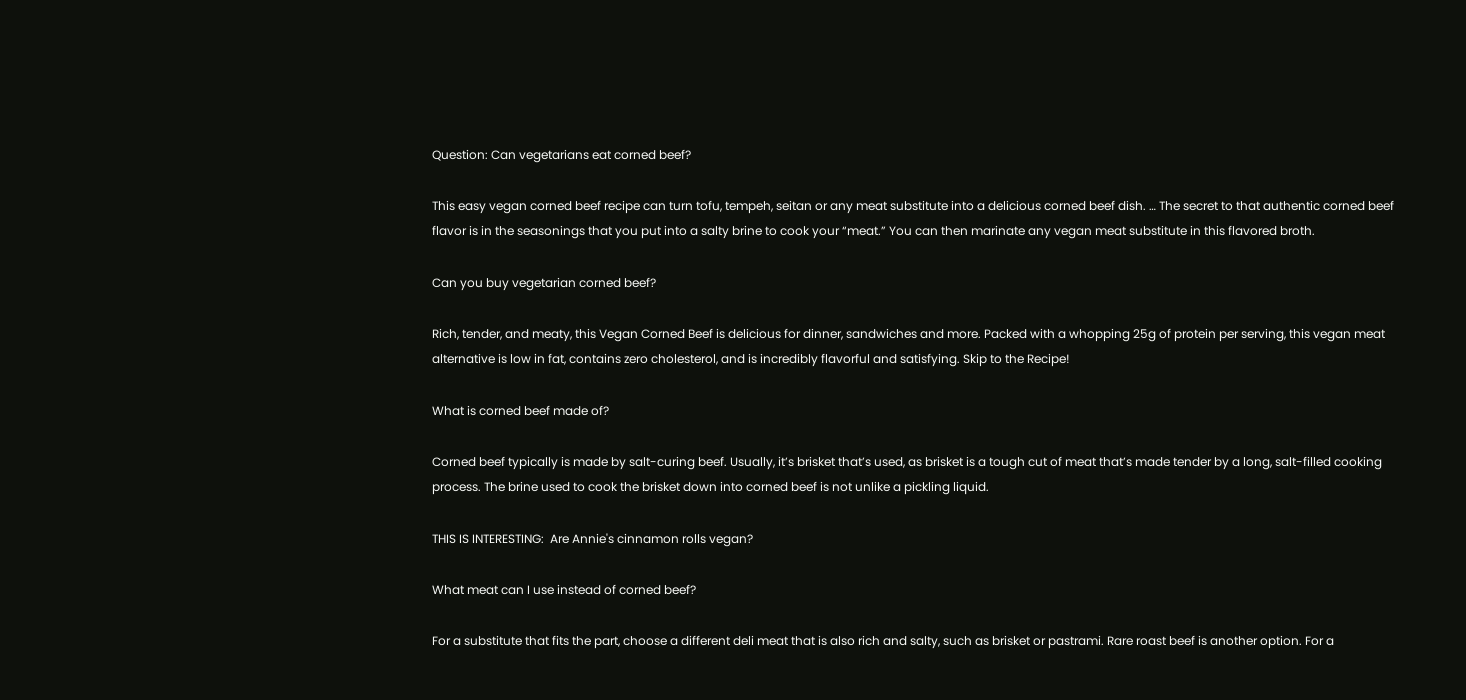Question: Can vegetarians eat corned beef?

This easy vegan corned beef recipe can turn tofu, tempeh, seitan or any meat substitute into a delicious corned beef dish. … The secret to that authentic corned beef flavor is in the seasonings that you put into a salty brine to cook your “meat.” You can then marinate any vegan meat substitute in this flavored broth.

Can you buy vegetarian corned beef?

Rich, tender, and meaty, this Vegan Corned Beef is delicious for dinner, sandwiches and more. Packed with a whopping 25g of protein per serving, this vegan meat alternative is low in fat, contains zero cholesterol, and is incredibly flavorful and satisfying. Skip to the Recipe!

What is corned beef made of?

Corned beef typically is made by salt-curing beef. Usually, it’s brisket that’s used, as brisket is a tough cut of meat that’s made tender by a long, salt-filled cooking process. The brine used to cook the brisket down into corned beef is not unlike a pickling liquid.

THIS IS INTERESTING:  Are Annie's cinnamon rolls vegan?

What meat can I use instead of corned beef?

For a substitute that fits the part, choose a different deli meat that is also rich and salty, such as brisket or pastrami. Rare roast beef is another option. For a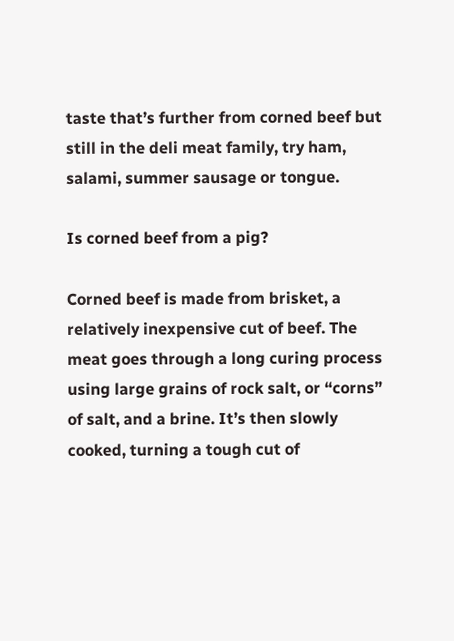taste that’s further from corned beef but still in the deli meat family, try ham, salami, summer sausage or tongue.

Is corned beef from a pig?

Corned beef is made from brisket, a relatively inexpensive cut of beef. The meat goes through a long curing process using large grains of rock salt, or “corns” of salt, and a brine. It’s then slowly cooked, turning a tough cut of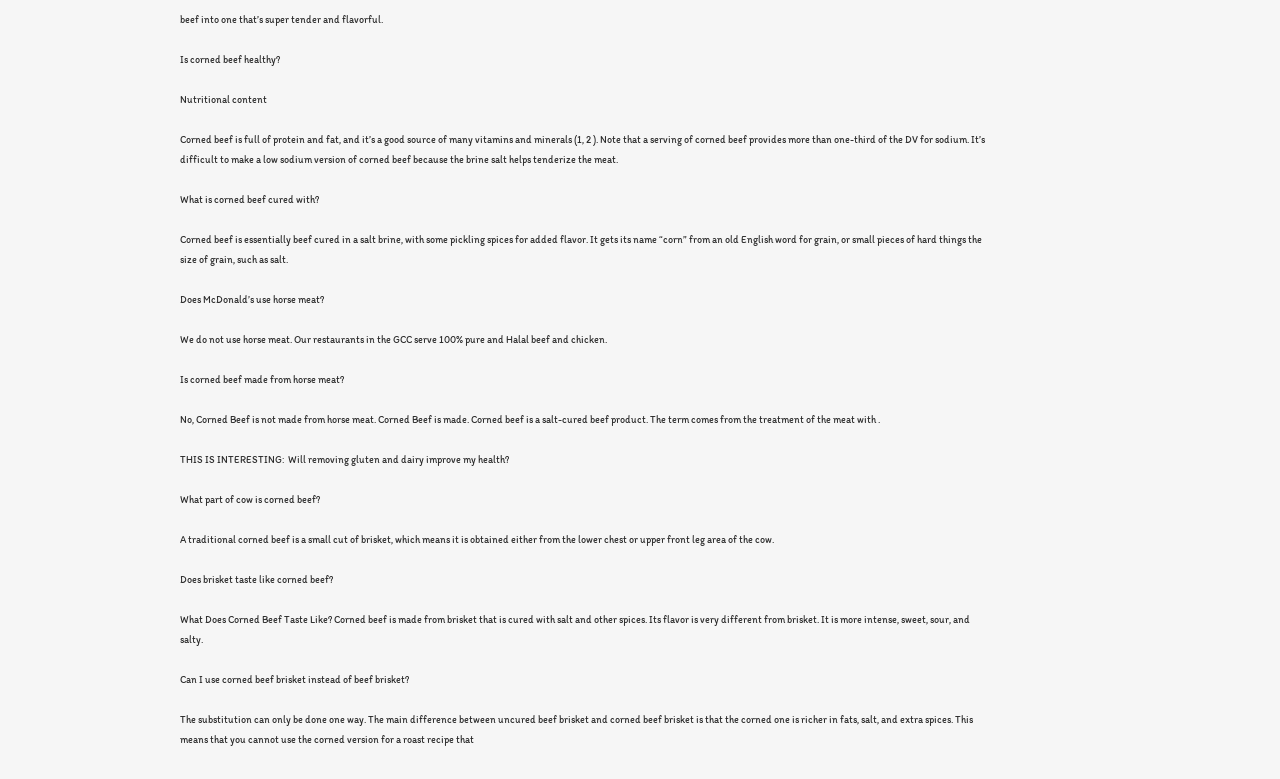beef into one that’s super tender and flavorful.

Is corned beef healthy?

Nutritional content

Corned beef is full of protein and fat, and it’s a good source of many vitamins and minerals (1, 2 ). Note that a serving of corned beef provides more than one-third of the DV for sodium. It’s difficult to make a low sodium version of corned beef because the brine salt helps tenderize the meat.

What is corned beef cured with?

Corned beef is essentially beef cured in a salt brine, with some pickling spices for added flavor. It gets its name “corn” from an old English word for grain, or small pieces of hard things the size of grain, such as salt.

Does McDonald’s use horse meat?

We do not use horse meat. Our restaurants in the GCC serve 100% pure and Halal beef and chicken.

Is corned beef made from horse meat?

No, Corned Beef is not made from horse meat. Corned Beef is made. Corned beef is a salt-cured beef product. The term comes from the treatment of the meat with .

THIS IS INTERESTING:  Will removing gluten and dairy improve my health?

What part of cow is corned beef?

A traditional corned beef is a small cut of brisket, which means it is obtained either from the lower chest or upper front leg area of the cow.

Does brisket taste like corned beef?

What Does Corned Beef Taste Like? Corned beef is made from brisket that is cured with salt and other spices. Its flavor is very different from brisket. It is more intense, sweet, sour, and salty.

Can I use corned beef brisket instead of beef brisket?

The substitution can only be done one way. The main difference between uncured beef brisket and corned beef brisket is that the corned one is richer in fats, salt, and extra spices. This means that you cannot use the corned version for a roast recipe that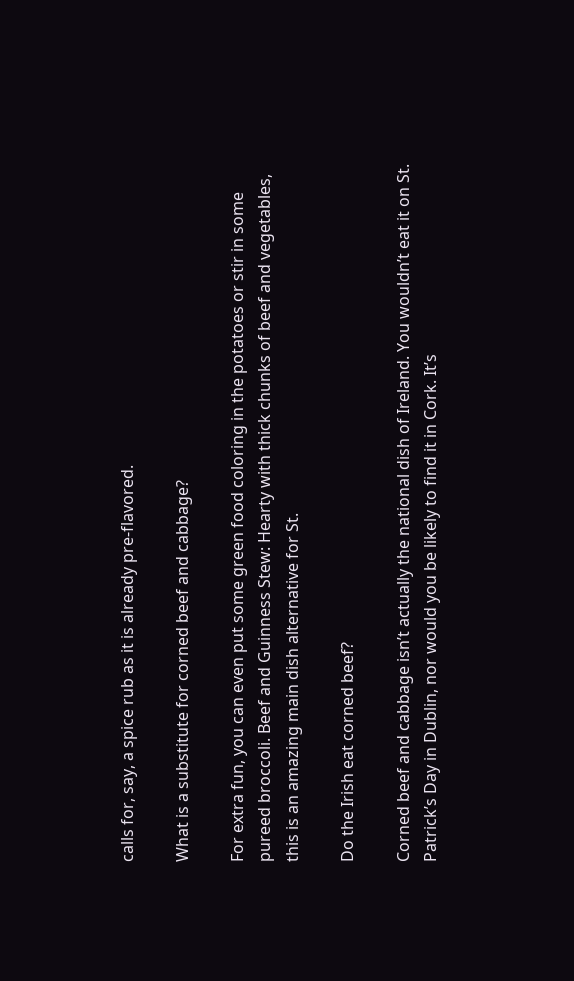calls for, say, a spice rub as it is already pre-flavored.

What is a substitute for corned beef and cabbage?

For extra fun, you can even put some green food coloring in the potatoes or stir in some pureed broccoli. Beef and Guinness Stew: Hearty with thick chunks of beef and vegetables, this is an amazing main dish alternative for St.

Do the Irish eat corned beef?

Corned beef and cabbage isn’t actually the national dish of Ireland. You wouldn’t eat it on St. Patrick’s Day in Dublin, nor would you be likely to find it in Cork. It’s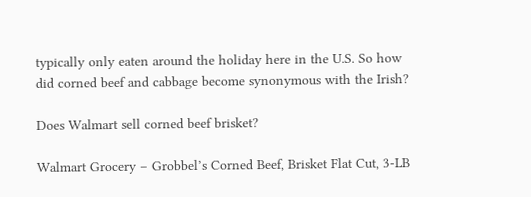typically only eaten around the holiday here in the U.S. So how did corned beef and cabbage become synonymous with the Irish?

Does Walmart sell corned beef brisket?

Walmart Grocery – Grobbel’s Corned Beef, Brisket Flat Cut, 3-LB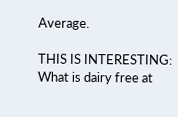Average.

THIS IS INTERESTING:  What is dairy free at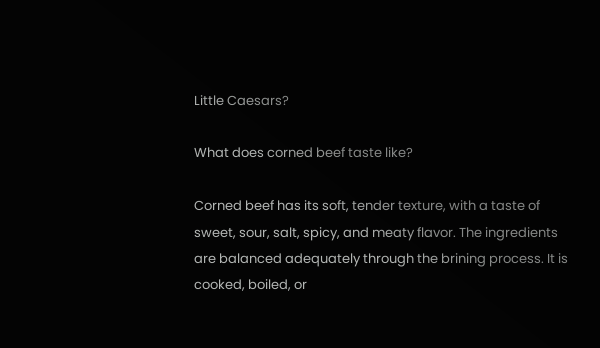Little Caesars?

What does corned beef taste like?

Corned beef has its soft, tender texture, with a taste of sweet, sour, salt, spicy, and meaty flavor. The ingredients are balanced adequately through the brining process. It is cooked, boiled, or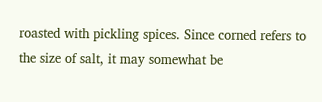roasted with pickling spices. Since corned refers to the size of salt, it may somewhat be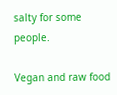salty for some people.

Vegan and raw food